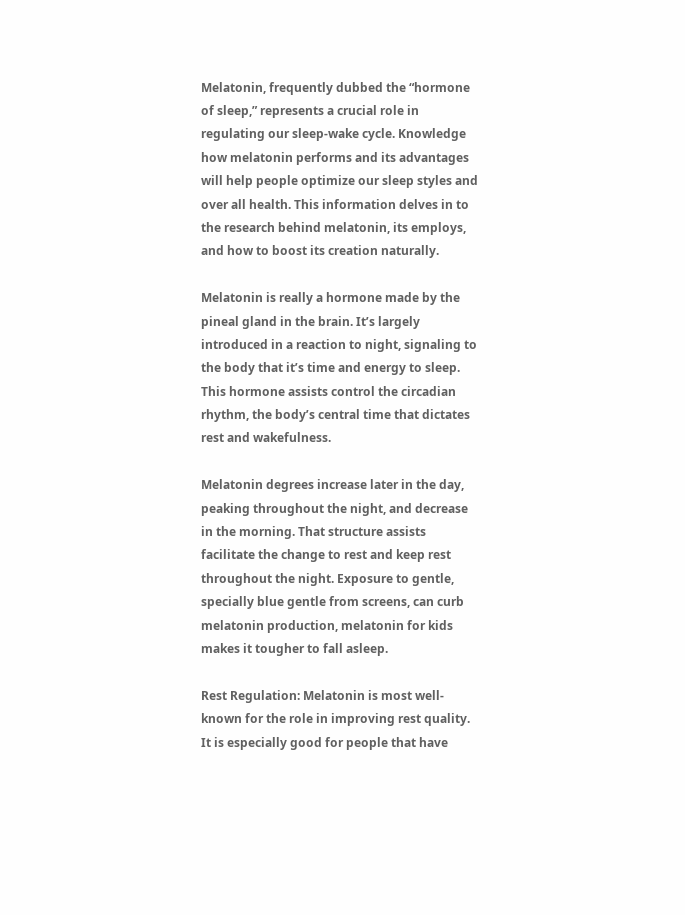Melatonin, frequently dubbed the “hormone of sleep,” represents a crucial role in regulating our sleep-wake cycle. Knowledge how melatonin performs and its advantages will help people optimize our sleep styles and over all health. This information delves in to the research behind melatonin, its employs, and how to boost its creation naturally.

Melatonin is really a hormone made by the pineal gland in the brain. It’s largely introduced in a reaction to night, signaling to the body that it’s time and energy to sleep. This hormone assists control the circadian rhythm, the body’s central time that dictates rest and wakefulness.

Melatonin degrees increase later in the day, peaking throughout the night, and decrease in the morning. That structure assists facilitate the change to rest and keep rest throughout the night. Exposure to gentle, specially blue gentle from screens, can curb melatonin production, melatonin for kids makes it tougher to fall asleep.

Rest Regulation: Melatonin is most well-known for the role in improving rest quality. It is especially good for people that have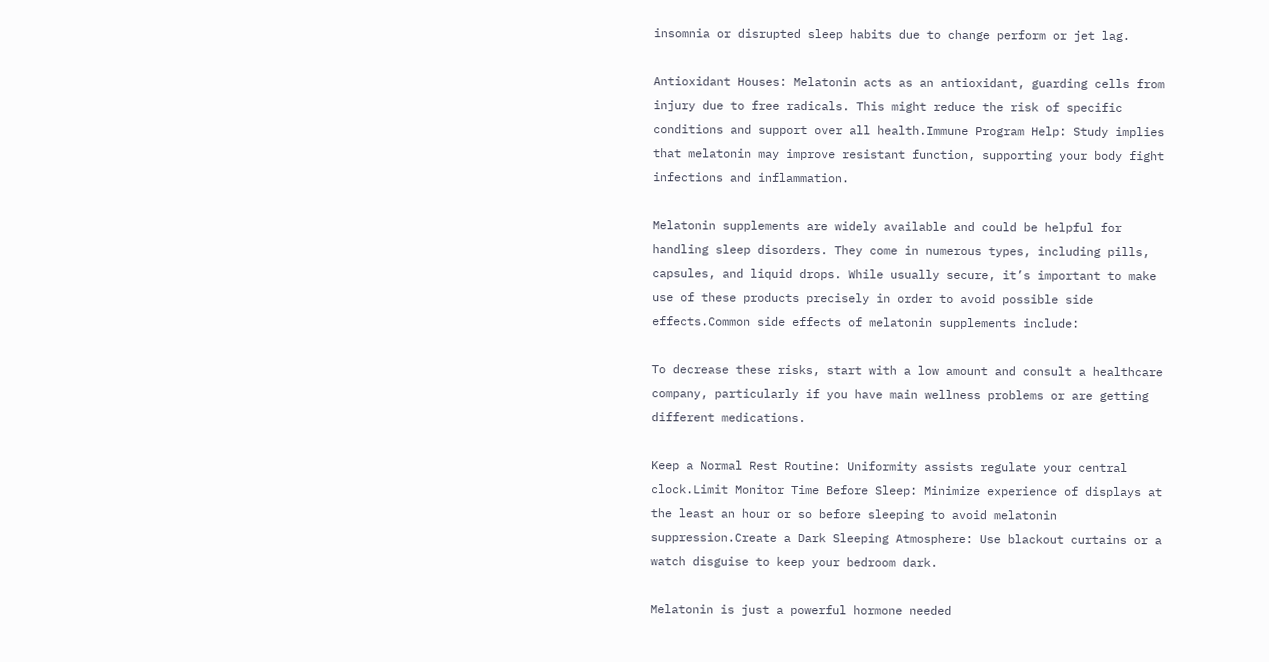insomnia or disrupted sleep habits due to change perform or jet lag.

Antioxidant Houses: Melatonin acts as an antioxidant, guarding cells from injury due to free radicals. This might reduce the risk of specific conditions and support over all health.Immune Program Help: Study implies that melatonin may improve resistant function, supporting your body fight infections and inflammation.

Melatonin supplements are widely available and could be helpful for handling sleep disorders. They come in numerous types, including pills, capsules, and liquid drops. While usually secure, it’s important to make use of these products precisely in order to avoid possible side effects.Common side effects of melatonin supplements include:

To decrease these risks, start with a low amount and consult a healthcare company, particularly if you have main wellness problems or are getting different medications.

Keep a Normal Rest Routine: Uniformity assists regulate your central clock.Limit Monitor Time Before Sleep: Minimize experience of displays at the least an hour or so before sleeping to avoid melatonin suppression.Create a Dark Sleeping Atmosphere: Use blackout curtains or a watch disguise to keep your bedroom dark.

Melatonin is just a powerful hormone needed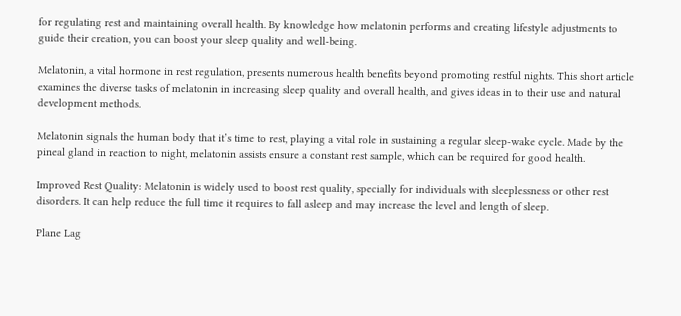for regulating rest and maintaining overall health. By knowledge how melatonin performs and creating lifestyle adjustments to guide their creation, you can boost your sleep quality and well-being.

Melatonin, a vital hormone in rest regulation, presents numerous health benefits beyond promoting restful nights. This short article examines the diverse tasks of melatonin in increasing sleep quality and overall health, and gives ideas in to their use and natural development methods.

Melatonin signals the human body that it’s time to rest, playing a vital role in sustaining a regular sleep-wake cycle. Made by the pineal gland in reaction to night, melatonin assists ensure a constant rest sample, which can be required for good health.

Improved Rest Quality: Melatonin is widely used to boost rest quality, specially for individuals with sleeplessness or other rest disorders. It can help reduce the full time it requires to fall asleep and may increase the level and length of sleep.

Plane Lag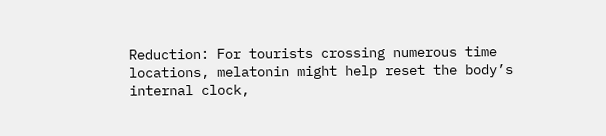Reduction: For tourists crossing numerous time locations, melatonin might help reset the body’s internal clock,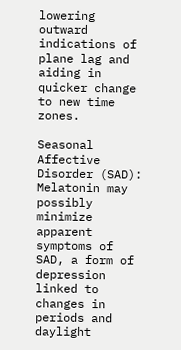lowering outward indications of plane lag and aiding in quicker change to new time zones.

Seasonal Affective Disorder (SAD): Melatonin may possibly minimize apparent symptoms of SAD, a form of depression linked to changes in periods and daylight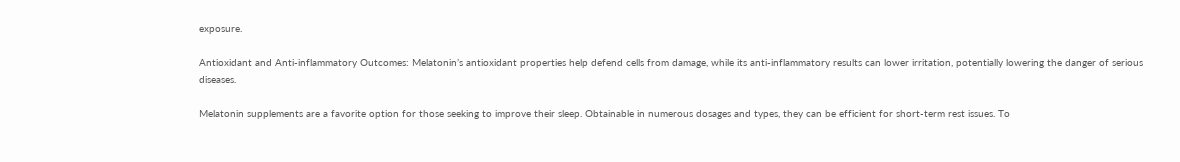exposure.

Antioxidant and Anti-inflammatory Outcomes: Melatonin’s antioxidant properties help defend cells from damage, while its anti-inflammatory results can lower irritation, potentially lowering the danger of serious diseases.

Melatonin supplements are a favorite option for those seeking to improve their sleep. Obtainable in numerous dosages and types, they can be efficient for short-term rest issues. To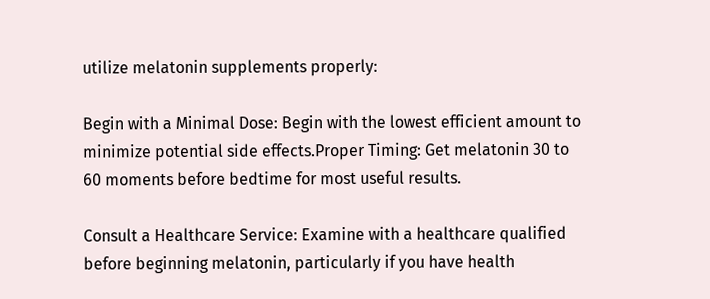utilize melatonin supplements properly:

Begin with a Minimal Dose: Begin with the lowest efficient amount to minimize potential side effects.Proper Timing: Get melatonin 30 to 60 moments before bedtime for most useful results.

Consult a Healthcare Service: Examine with a healthcare qualified before beginning melatonin, particularly if you have health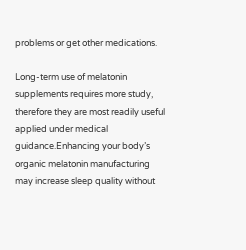problems or get other medications.

Long-term use of melatonin supplements requires more study, therefore they are most readily useful applied under medical guidance.Enhancing your body’s organic melatonin manufacturing may increase sleep quality without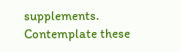supplements. Contemplate these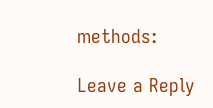methods:

Leave a Reply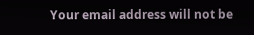Your email address will not be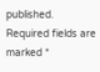published. Required fields are marked *